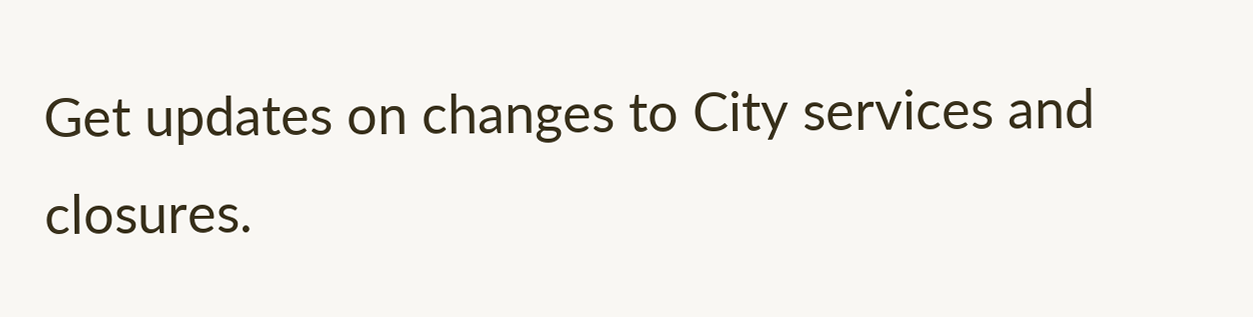Get updates on changes to City services and closures.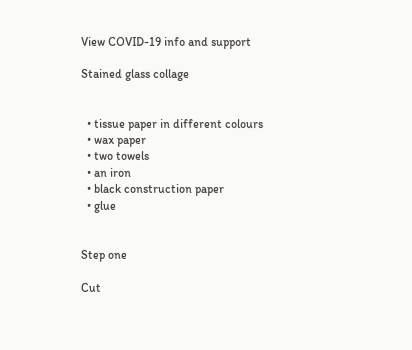View COVID-19 info and support

Stained glass collage


  • tissue paper in different colours
  • wax paper
  • two towels
  • an iron
  • black construction paper
  • glue


Step one

Cut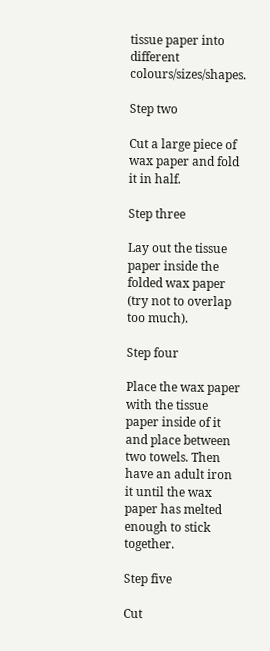tissue paper into different colours/sizes/shapes.

Step two

Cut a large piece of wax paper and fold it in half.

Step three

Lay out the tissue paper inside the folded wax paper (try not to overlap too much).

Step four

Place the wax paper with the tissue paper inside of it and place between two towels. Then have an adult iron it until the wax paper has melted enough to stick together.

Step five

Cut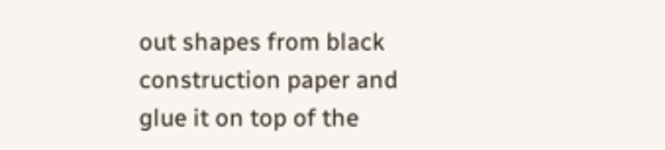out shapes from black construction paper and glue it on top of the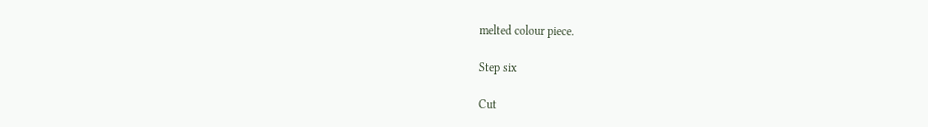melted colour piece.

Step six

Cut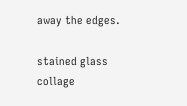away the edges.

stained glass collage